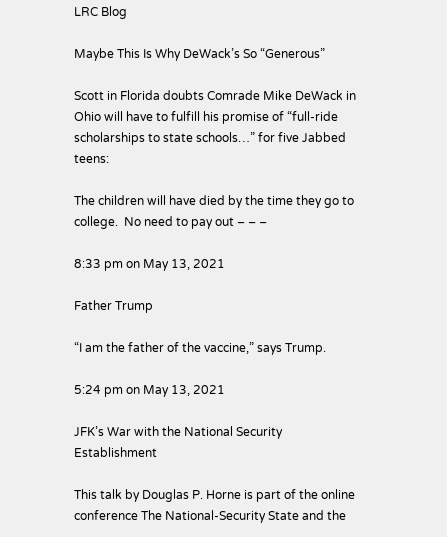LRC Blog

Maybe This Is Why DeWack’s So “Generous”

Scott in Florida doubts Comrade Mike DeWack in Ohio will have to fulfill his promise of “full-ride scholarships to state schools…” for five Jabbed teens:

The children will have died by the time they go to college.  No need to pay out – – –

8:33 pm on May 13, 2021

Father Trump

“I am the father of the vaccine,” says Trump.

5:24 pm on May 13, 2021

JFK’s War with the National Security Establishment

This talk by Douglas P. Horne is part of the online conference The National-Security State and the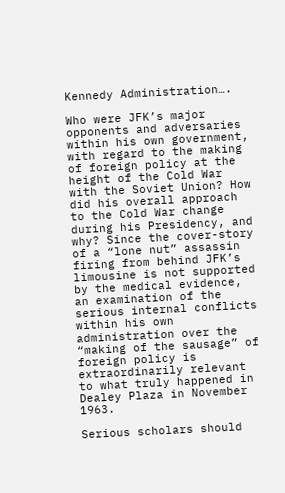Kennedy Administration….

Who were JFK’s major opponents and adversaries within his own government, with regard to the making of foreign policy at the height of the Cold War with the Soviet Union? How did his overall approach to the Cold War change during his Presidency, and why? Since the cover-story of a “lone nut” assassin firing from behind JFK’s limousine is not supported by the medical evidence, an examination of the serious internal conflicts within his own administration over the “making of the sausage” of foreign policy is extraordinarily relevant to what truly happened in Dealey Plaza in November 1963.

Serious scholars should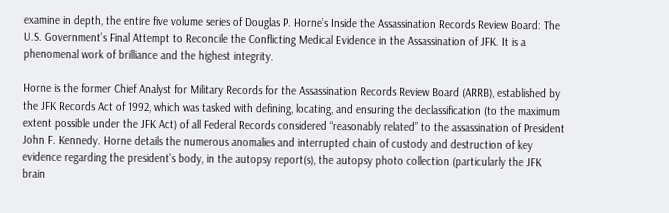examine in depth, the entire five volume series of Douglas P. Horne’s Inside the Assassination Records Review Board: The U.S. Government’s Final Attempt to Reconcile the Conflicting Medical Evidence in the Assassination of JFK. It is a phenomenal work of brilliance and the highest integrity.

Horne is the former Chief Analyst for Military Records for the Assassination Records Review Board (ARRB), established by the JFK Records Act of 1992, which was tasked with defining, locating, and ensuring the declassification (to the maximum extent possible under the JFK Act) of all Federal Records considered “reasonably related” to the assassination of President John F. Kennedy. Horne details the numerous anomalies and interrupted chain of custody and destruction of key evidence regarding the president’s body, in the autopsy report(s), the autopsy photo collection (particularly the JFK brain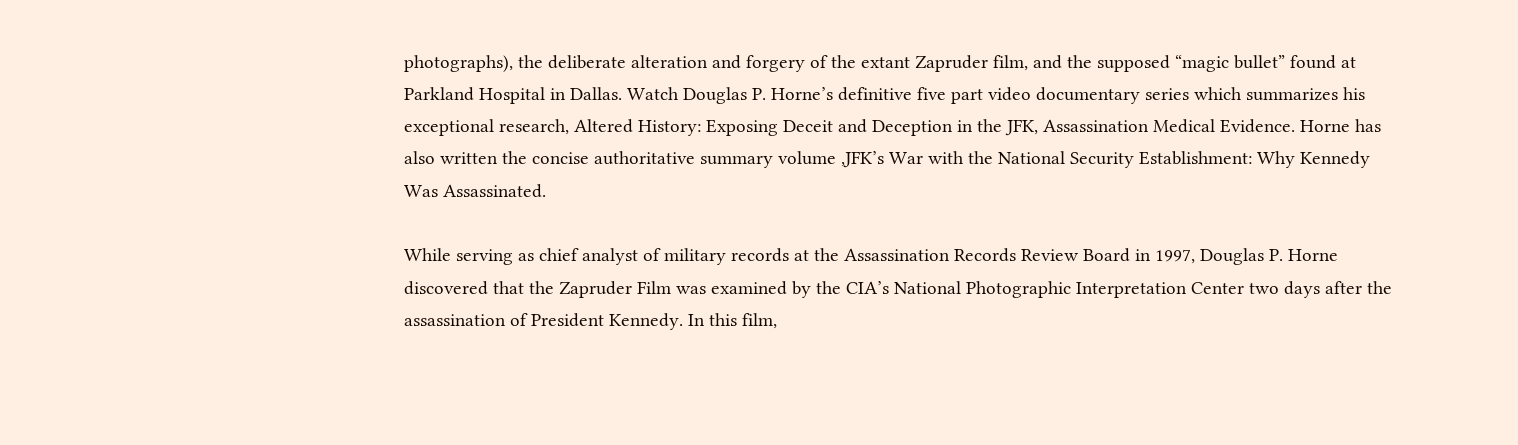photographs), the deliberate alteration and forgery of the extant Zapruder film, and the supposed “magic bullet” found at Parkland Hospital in Dallas. Watch Douglas P. Horne’s definitive five part video documentary series which summarizes his exceptional research, Altered History: Exposing Deceit and Deception in the JFK, Assassination Medical Evidence. Horne has also written the concise authoritative summary volume ,JFK’s War with the National Security Establishment: Why Kennedy Was Assassinated.

While serving as chief analyst of military records at the Assassination Records Review Board in 1997, Douglas P. Horne discovered that the Zapruder Film was examined by the CIA’s National Photographic Interpretation Center two days after the assassination of President Kennedy. In this film,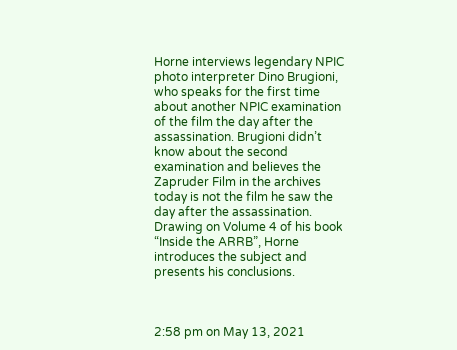Horne interviews legendary NPIC photo interpreter Dino Brugioni, who speaks for the first time about another NPIC examination of the film the day after the assassination. Brugioni didn’t know about the second examination and believes the Zapruder Film in the archives today is not the film he saw the day after the assassination. Drawing on Volume 4 of his book “Inside the ARRB”, Horne introduces the subject and presents his conclusions.



2:58 pm on May 13, 2021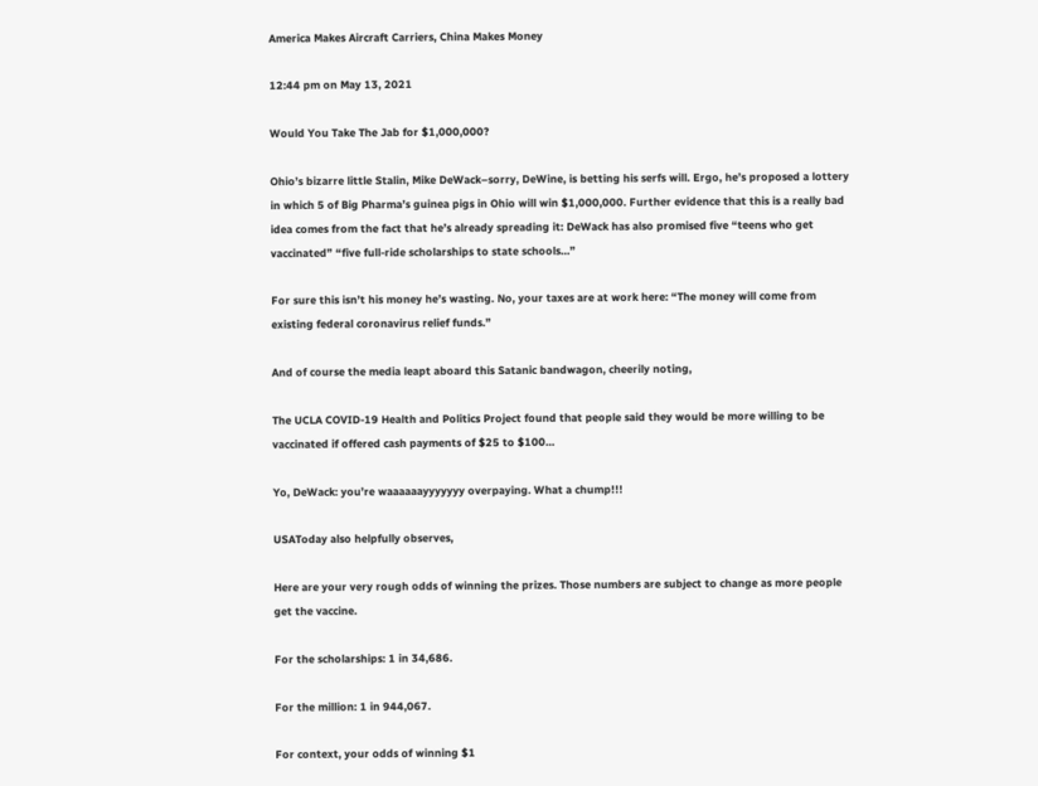America Makes Aircraft Carriers, China Makes Money

12:44 pm on May 13, 2021

Would You Take The Jab for $1,000,000?

Ohio’s bizarre little Stalin, Mike DeWack–sorry, DeWine, is betting his serfs will. Ergo, he’s proposed a lottery in which 5 of Big Pharma’s guinea pigs in Ohio will win $1,000,000. Further evidence that this is a really bad idea comes from the fact that he’s already spreading it: DeWack has also promised five “teens who get vaccinated” “five full-ride scholarships to state schools…”

For sure this isn’t his money he’s wasting. No, your taxes are at work here: “The money will come from existing federal coronavirus relief funds.”

And of course the media leapt aboard this Satanic bandwagon, cheerily noting,

The UCLA COVID-19 Health and Politics Project found that people said they would be more willing to be vaccinated if offered cash payments of $25 to $100…

Yo, DeWack: you’re waaaaaayyyyyyy overpaying. What a chump!!!

USAToday also helpfully observes,

Here are your very rough odds of winning the prizes. Those numbers are subject to change as more people get the vaccine.

For the scholarships: 1 in 34,686.

For the million: 1 in 944,067.

For context, your odds of winning $1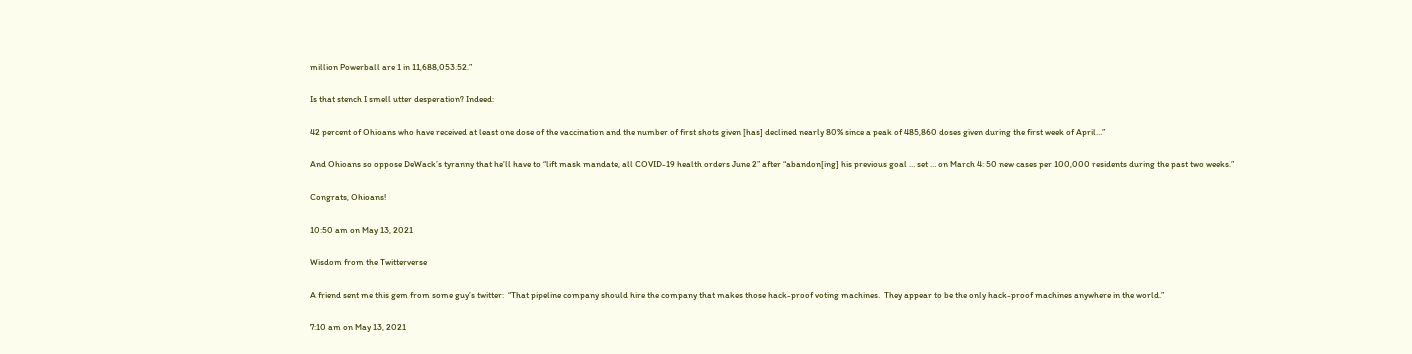million Powerball are 1 in 11,688,053.52.”

Is that stench I smell utter desperation? Indeed:

42 percent of Ohioans who have received at least one dose of the vaccination and the number of first shots given [has] declined nearly 80% since a peak of 485,860 doses given during the first week of April…”

And Ohioans so oppose DeWack’s tyranny that he’ll have to “lift mask mandate, all COVID-19 health orders June 2” after “abandon[ing] his previous goal … set … on March 4: 50 new cases per 100,000 residents during the past two weeks.”

Congrats, Ohioans!

10:50 am on May 13, 2021

Wisdom from the Twitterverse

A friend sent me this gem from some guy’s twitter:  “That pipeline company should hire the company that makes those hack-proof voting machines.  They appear to be the only hack-proof machines anywhere in the world.”

7:10 am on May 13, 2021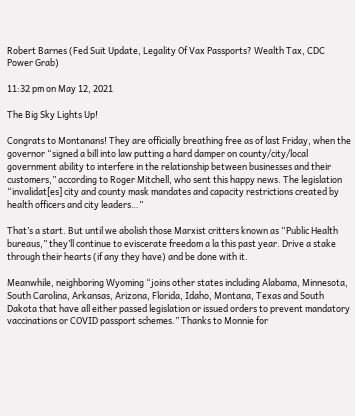Robert Barnes (Fed Suit Update, Legality Of Vax Passports? Wealth Tax, CDC Power Grab)

11:32 pm on May 12, 2021

The Big Sky Lights Up!

Congrats to Montanans! They are officially breathing free as of last Friday, when the governor “signed a bill into law putting a hard damper on county/city/local government ability to interfere in the relationship between businesses and their customers,” according to Roger Mitchell, who sent this happy news. The legislation “invalidat[es] city and county mask mandates and capacity restrictions created by health officers and city leaders…”

That’s a start. But until we abolish those Marxist critters known as “Public Health bureaus,” they’ll continue to eviscerate freedom a la this past year. Drive a stake through their hearts (if any they have) and be done with it.

Meanwhile, neighboring Wyoming “joins other states including Alabama, Minnesota, South Carolina, Arkansas, Arizona, Florida, Idaho, Montana, Texas and South Dakota that have all either passed legislation or issued orders to prevent mandatory vaccinations or COVID passport schemes.” Thanks to Monnie for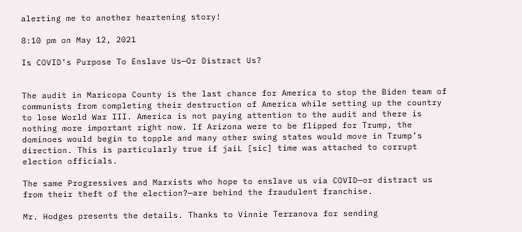alerting me to another heartening story!

8:10 pm on May 12, 2021

Is COVID’s Purpose To Enslave Us—Or Distract Us?


The audit in Maricopa County is the last chance for America to stop the Biden team of communists from completing their destruction of America while setting up the country to lose World War III. America is not paying attention to the audit and there is nothing more important right now. If Arizona were to be flipped for Trump, the dominoes would begin to topple and many other swing states would move in Trump’s direction. This is particularly true if jaiL [sic] time was attached to corrupt election officials.

The same Progressives and Marxists who hope to enslave us via COVID—or distract us from their theft of the election?—are behind the fraudulent franchise.

Mr. Hodges presents the details. Thanks to Vinnie Terranova for sending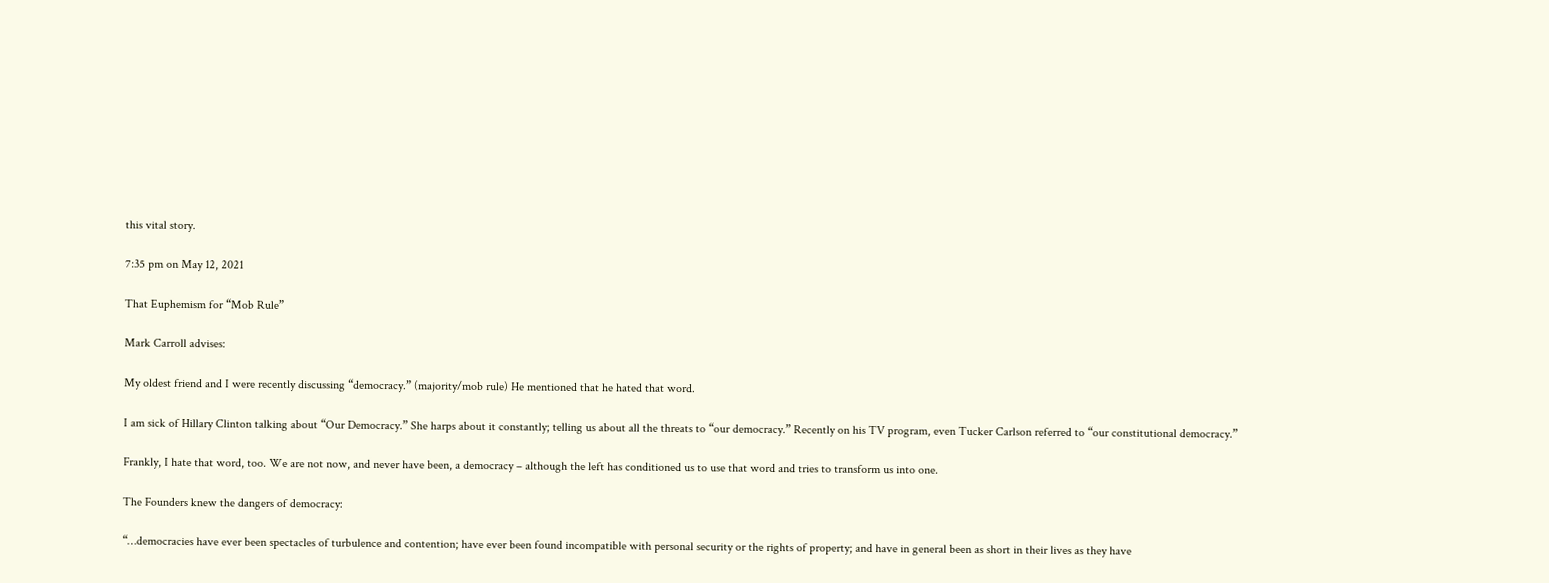this vital story.

7:35 pm on May 12, 2021

That Euphemism for “Mob Rule”

Mark Carroll advises:

My oldest friend and I were recently discussing “democracy.” (majority/mob rule) He mentioned that he hated that word.

I am sick of Hillary Clinton talking about “Our Democracy.” She harps about it constantly; telling us about all the threats to “our democracy.” Recently on his TV program, even Tucker Carlson referred to “our constitutional democracy.”

Frankly, I hate that word, too. We are not now, and never have been, a democracy – although the left has conditioned us to use that word and tries to transform us into one.

The Founders knew the dangers of democracy:

“…democracies have ever been spectacles of turbulence and contention; have ever been found incompatible with personal security or the rights of property; and have in general been as short in their lives as they have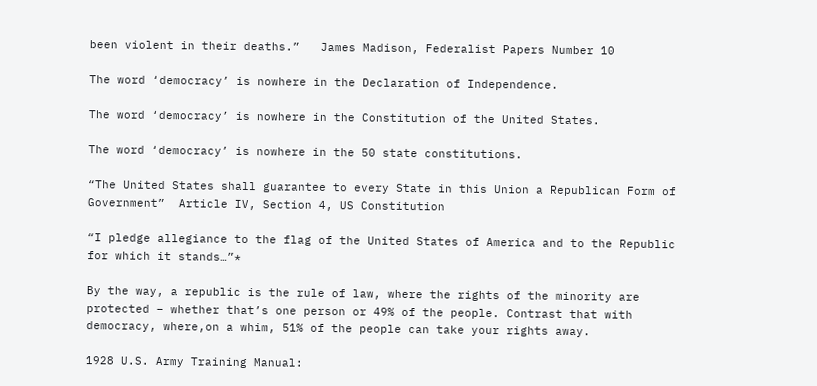been violent in their deaths.”   James Madison, Federalist Papers Number 10

The word ‘democracy’ is nowhere in the Declaration of Independence.

The word ‘democracy’ is nowhere in the Constitution of the United States.

The word ‘democracy’ is nowhere in the 50 state constitutions.

“The United States shall guarantee to every State in this Union a Republican Form of Government”  Article IV, Section 4, US Constitution

“I pledge allegiance to the flag of the United States of America and to the Republic for which it stands…”*

By the way, a republic is the rule of law, where the rights of the minority are protected – whether that’s one person or 49% of the people. Contrast that with democracy, where,on a whim, 51% of the people can take your rights away.

1928 U.S. Army Training Manual: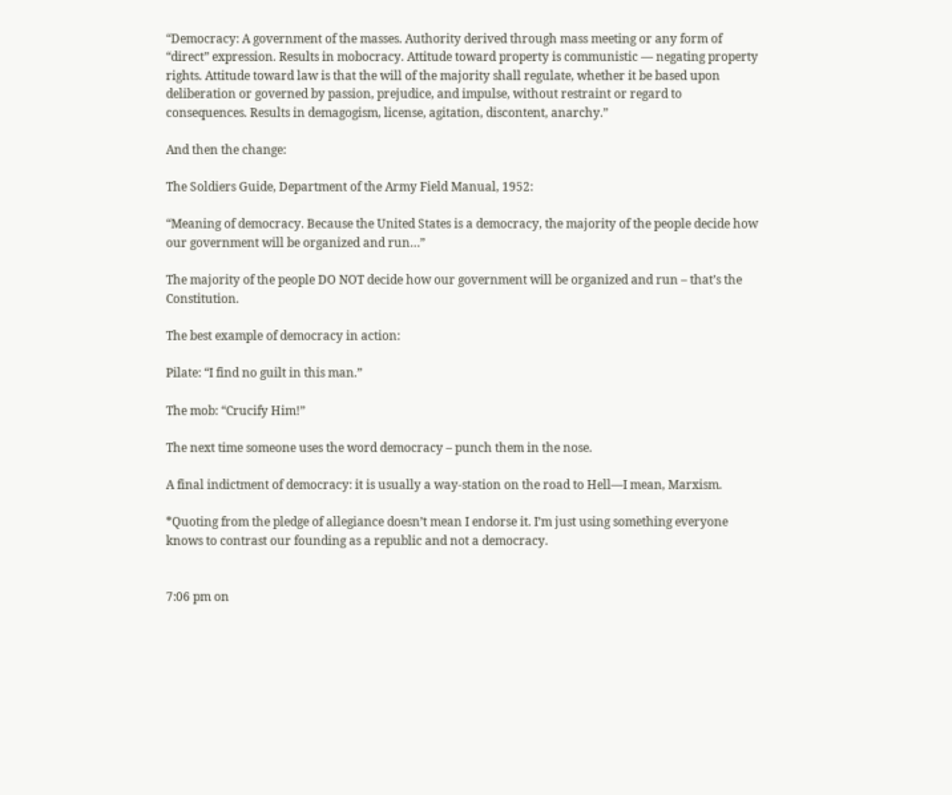“Democracy: A government of the masses. Authority derived through mass meeting or any form of “direct” expression. Results in mobocracy. Attitude toward property is communistic — negating property rights. Attitude toward law is that the will of the majority shall regulate, whether it be based upon deliberation or governed by passion, prejudice, and impulse, without restraint or regard to consequences. Results in demagogism, license, agitation, discontent, anarchy.”

And then the change:

The Soldiers Guide, Department of the Army Field Manual, 1952:

“Meaning of democracy. Because the United States is a democracy, the majority of the people decide how our government will be organized and run…”

The majority of the people DO NOT decide how our government will be organized and run – that’s the Constitution.

The best example of democracy in action:

Pilate: “I find no guilt in this man.”

The mob: “Crucify Him!”

The next time someone uses the word democracy – punch them in the nose.

A final indictment of democracy: it is usually a way-station on the road to Hell—I mean, Marxism.

*Quoting from the pledge of allegiance doesn’t mean I endorse it. I’m just using something everyone knows to contrast our founding as a republic and not a democracy.


7:06 pm on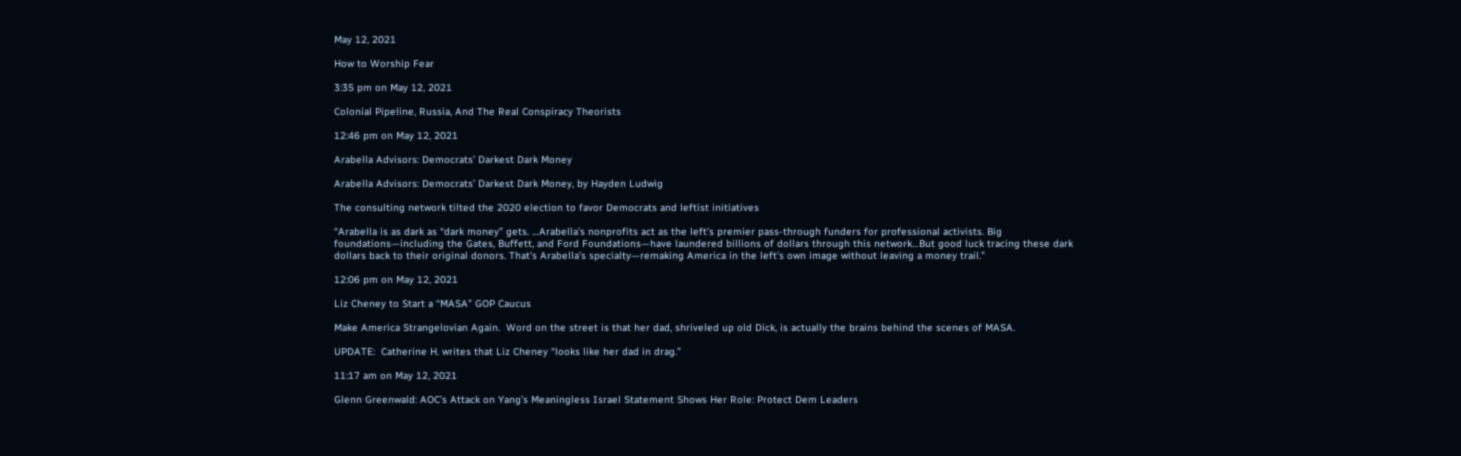May 12, 2021

How to Worship Fear

3:35 pm on May 12, 2021

Colonial Pipeline, Russia, And The Real Conspiracy Theorists

12:46 pm on May 12, 2021

Arabella Advisors: Democrats’ Darkest Dark Money

Arabella Advisors: Democrats’ Darkest Dark Money, by Hayden Ludwig

The consulting network tilted the 2020 election to favor Democrats and leftist initiatives

“Arabella is as dark as “dark money” gets. …Arabella’s nonprofits act as the left’s premier pass-through funders for professional activists. Big foundations—including the Gates, Buffett, and Ford Foundations—have laundered billions of dollars through this network…But good luck tracing these dark dollars back to their original donors. That’s Arabella’s specialty—remaking America in the left’s own image without leaving a money trail.”

12:06 pm on May 12, 2021

Liz Cheney to Start a “MASA” GOP Caucus

Make America Strangelovian Again.  Word on the street is that her dad, shriveled up old Dick, is actually the brains behind the scenes of MASA.

UPDATE:  Catherine H. writes that Liz Cheney “looks like her dad in drag.”

11:17 am on May 12, 2021

Glenn Greenwald: AOC’s Attack on Yang’s Meaningless Israel Statement Shows Her Role: Protect Dem Leaders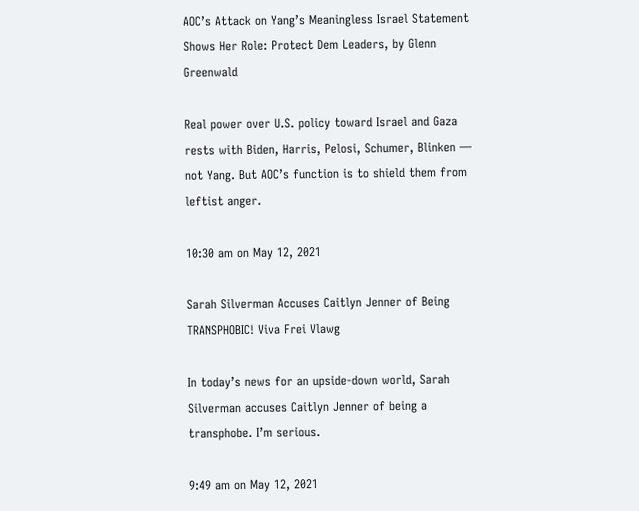AOC’s Attack on Yang’s Meaningless Israel Statement Shows Her Role: Protect Dem Leaders, by Glenn Greenwald

Real power over U.S. policy toward Israel and Gaza rests with Biden, Harris, Pelosi, Schumer, Blinken — not Yang. But AOC’s function is to shield them from leftist anger.

10:30 am on May 12, 2021

Sarah Silverman Accuses Caitlyn Jenner of Being TRANSPHOBIC! Viva Frei Vlawg

In today’s news for an upside-down world, Sarah Silverman accuses Caitlyn Jenner of being a transphobe. I’m serious.

9:49 am on May 12, 2021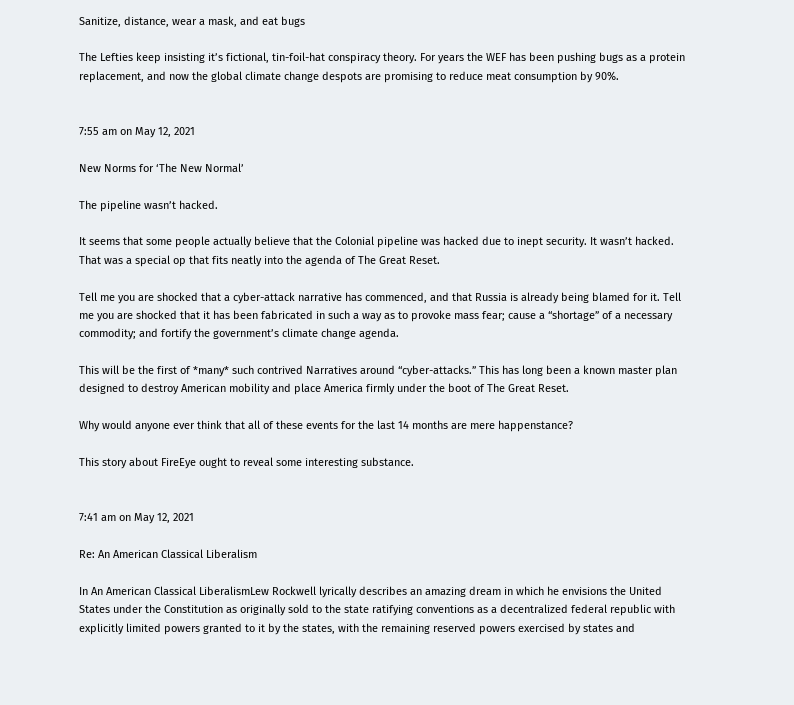Sanitize, distance, wear a mask, and eat bugs

The Lefties keep insisting it’s fictional, tin-foil-hat conspiracy theory. For years the WEF has been pushing bugs as a protein replacement, and now the global climate change despots are promising to reduce meat consumption by 90%.


7:55 am on May 12, 2021

New Norms for ‘The New Normal’

The pipeline wasn’t hacked.

It seems that some people actually believe that the Colonial pipeline was hacked due to inept security. It wasn’t hacked. That was a special op that fits neatly into the agenda of The Great Reset.

Tell me you are shocked that a cyber-attack narrative has commenced, and that Russia is already being blamed for it. Tell me you are shocked that it has been fabricated in such a way as to provoke mass fear; cause a “shortage” of a necessary commodity; and fortify the government’s climate change agenda.

This will be the first of *many* such contrived Narratives around “cyber-attacks.” This has long been a known master plan designed to destroy American mobility and place America firmly under the boot of The Great Reset.

Why would anyone ever think that all of these events for the last 14 months are mere happenstance?

This story about FireEye ought to reveal some interesting substance.


7:41 am on May 12, 2021

Re: An American Classical Liberalism

In An American Classical LiberalismLew Rockwell lyrically describes an amazing dream in which he envisions the United States under the Constitution as originally sold to the state ratifying conventions as a decentralized federal republic with explicitly limited powers granted to it by the states, with the remaining reserved powers exercised by states and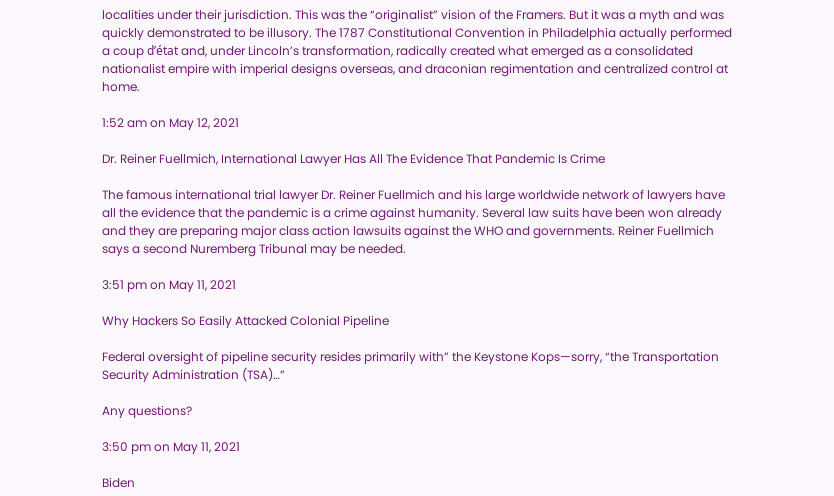localities under their jurisdiction. This was the “originalist” vision of the Framers. But it was a myth and was quickly demonstrated to be illusory. The 1787 Constitutional Convention in Philadelphia actually performed a coup d’état and, under Lincoln’s transformation, radically created what emerged as a consolidated nationalist empire with imperial designs overseas, and draconian regimentation and centralized control at home.

1:52 am on May 12, 2021

Dr. Reiner Fuellmich, International Lawyer Has All The Evidence That Pandemic Is Crime

The famous international trial lawyer Dr. Reiner Fuellmich and his large worldwide network of lawyers have all the evidence that the pandemic is a crime against humanity. Several law suits have been won already and they are preparing major class action lawsuits against the WHO and governments. Reiner Fuellmich says a second Nuremberg Tribunal may be needed.

3:51 pm on May 11, 2021

Why Hackers So Easily Attacked Colonial Pipeline

Federal oversight of pipeline security resides primarily with” the Keystone Kops—sorry, “the Transportation Security Administration (TSA)…”

Any questions?

3:50 pm on May 11, 2021

Biden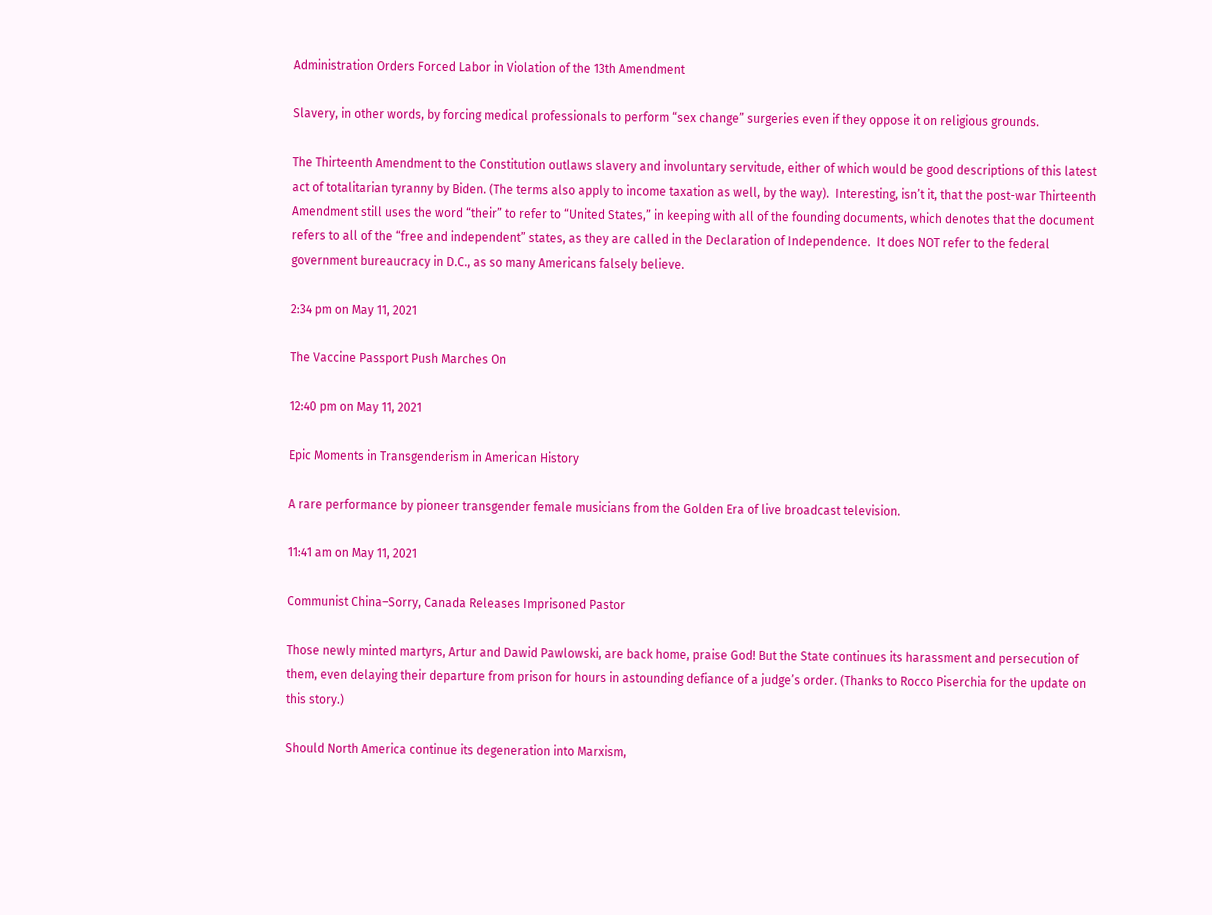Administration Orders Forced Labor in Violation of the 13th Amendment

Slavery, in other words, by forcing medical professionals to perform “sex change” surgeries even if they oppose it on religious grounds.

The Thirteenth Amendment to the Constitution outlaws slavery and involuntary servitude, either of which would be good descriptions of this latest act of totalitarian tyranny by Biden. (The terms also apply to income taxation as well, by the way).  Interesting, isn’t it, that the post-war Thirteenth Amendment still uses the word “their” to refer to “United States,” in keeping with all of the founding documents, which denotes that the document refers to all of the “free and independent” states, as they are called in the Declaration of Independence.  It does NOT refer to the federal government bureaucracy in D.C., as so many Americans falsely believe.

2:34 pm on May 11, 2021

The Vaccine Passport Push Marches On

12:40 pm on May 11, 2021

Epic Moments in Transgenderism in American History

A rare performance by pioneer transgender female musicians from the Golden Era of live broadcast television.

11:41 am on May 11, 2021

Communist China–Sorry, Canada Releases Imprisoned Pastor

Those newly minted martyrs, Artur and Dawid Pawlowski, are back home, praise God! But the State continues its harassment and persecution of them, even delaying their departure from prison for hours in astounding defiance of a judge’s order. (Thanks to Rocco Piserchia for the update on this story.)

Should North America continue its degeneration into Marxism,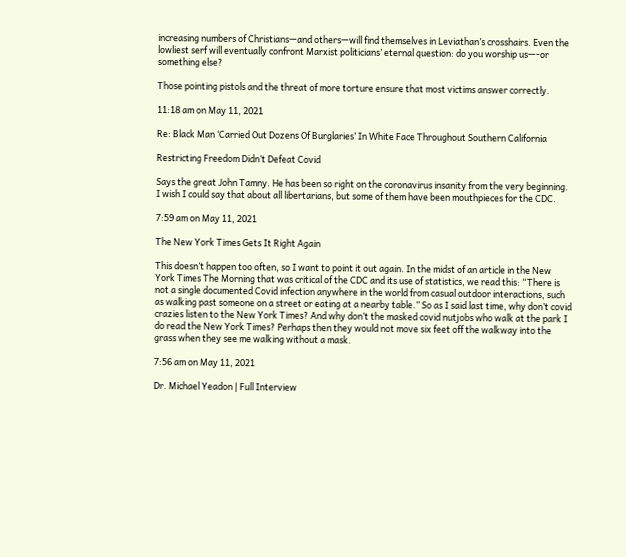increasing numbers of Christians—and others—will find themselves in Leviathan’s crosshairs. Even the lowliest serf will eventually confront Marxist politicians’ eternal question: do you worship us—-or something else?

Those pointing pistols and the threat of more torture ensure that most victims answer correctly.

11:18 am on May 11, 2021

Re: Black Man ‘Carried Out Dozens Of Burglaries’ In White Face Throughout Southern California

Restricting Freedom Didn’t Defeat Covid

Says the great John Tamny. He has been so right on the coronavirus insanity from the very beginning. I wish I could say that about all libertarians, but some of them have been mouthpieces for the CDC.

7:59 am on May 11, 2021

The New York Times Gets It Right Again

This doesn’t happen too often, so I want to point it out again. In the midst of an article in the New York Times The Morning that was critical of the CDC and its use of statistics, we read this: “There is not a single documented Covid infection anywhere in the world from casual outdoor interactions, such as walking past someone on a street or eating at a nearby table.” So as I said last time, why don’t covid crazies listen to the New York Times? And why don’t the masked covid nutjobs who walk at the park I do read the New York Times? Perhaps then they would not move six feet off the walkway into the grass when they see me walking without a mask.

7:56 am on May 11, 2021

Dr. Michael Yeadon | Full Interview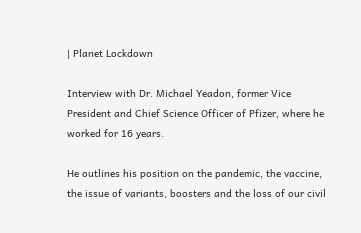| Planet Lockdown

Interview with Dr. Michael Yeadon, former Vice President and Chief Science Officer of Pfizer, where he worked for 16 years.

He outlines his position on the pandemic, the vaccine, the issue of variants, boosters and the loss of our civil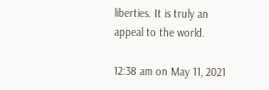liberties. It is truly an appeal to the world.

12:38 am on May 11, 2021